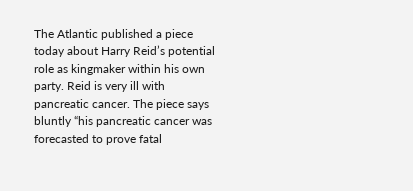The Atlantic published a piece today about Harry Reid’s potential role as kingmaker within his own party. Reid is very ill with pancreatic cancer. The piece says bluntly “his pancreatic cancer was forecasted to prove fatal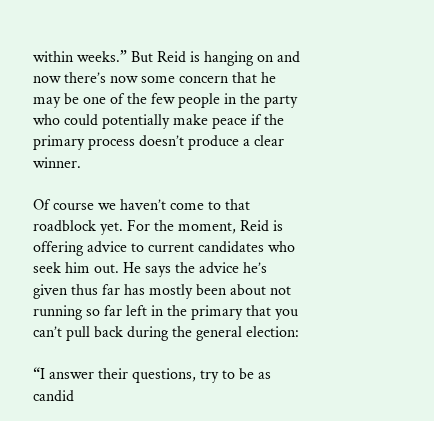within weeks.” But Reid is hanging on and now there’s now some concern that he may be one of the few people in the party who could potentially make peace if the primary process doesn’t produce a clear winner.

Of course we haven’t come to that roadblock yet. For the moment, Reid is offering advice to current candidates who seek him out. He says the advice he’s given thus far has mostly been about not running so far left in the primary that you can’t pull back during the general election:

“I answer their questions, try to be as candid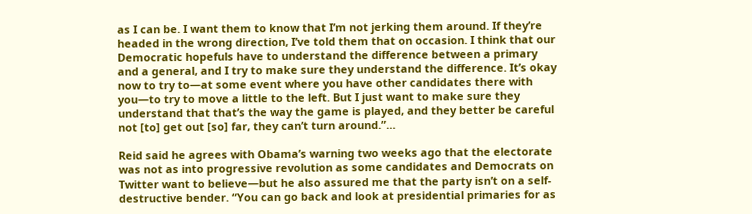as I can be. I want them to know that I’m not jerking them around. If they’re headed in the wrong direction, I’ve told them that on occasion. I think that our Democratic hopefuls have to understand the difference between a primary and a general, and I try to make sure they understand the difference. It’s okay now to try to—at some event where you have other candidates there with you—to try to move a little to the left. But I just want to make sure they understand that that’s the way the game is played, and they better be careful not [to] get out [so] far, they can’t turn around.”…

Reid said he agrees with Obama’s warning two weeks ago that the electorate was not as into progressive revolution as some candidates and Democrats on Twitter want to believe—but he also assured me that the party isn’t on a self-destructive bender. “You can go back and look at presidential primaries for as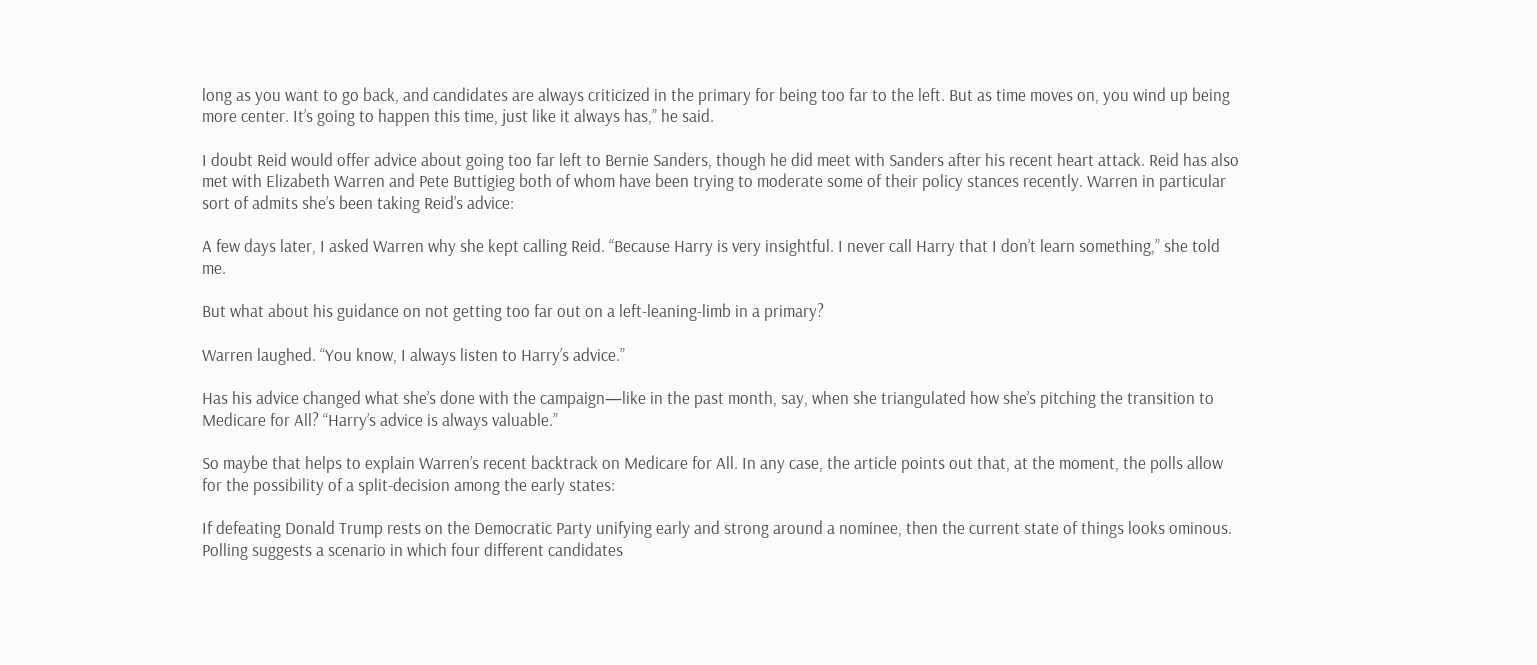long as you want to go back, and candidates are always criticized in the primary for being too far to the left. But as time moves on, you wind up being more center. It’s going to happen this time, just like it always has,” he said.

I doubt Reid would offer advice about going too far left to Bernie Sanders, though he did meet with Sanders after his recent heart attack. Reid has also met with Elizabeth Warren and Pete Buttigieg both of whom have been trying to moderate some of their policy stances recently. Warren in particular sort of admits she’s been taking Reid’s advice:

A few days later, I asked Warren why she kept calling Reid. “Because Harry is very insightful. I never call Harry that I don’t learn something,” she told me.

But what about his guidance on not getting too far out on a left-leaning-limb in a primary?

Warren laughed. “You know, I always listen to Harry’s advice.”

Has his advice changed what she’s done with the campaign—like in the past month, say, when she triangulated how she’s pitching the transition to Medicare for All? “Harry’s advice is always valuable.”

So maybe that helps to explain Warren’s recent backtrack on Medicare for All. In any case, the article points out that, at the moment, the polls allow for the possibility of a split-decision among the early states:

If defeating Donald Trump rests on the Democratic Party unifying early and strong around a nominee, then the current state of things looks ominous. Polling suggests a scenario in which four different candidates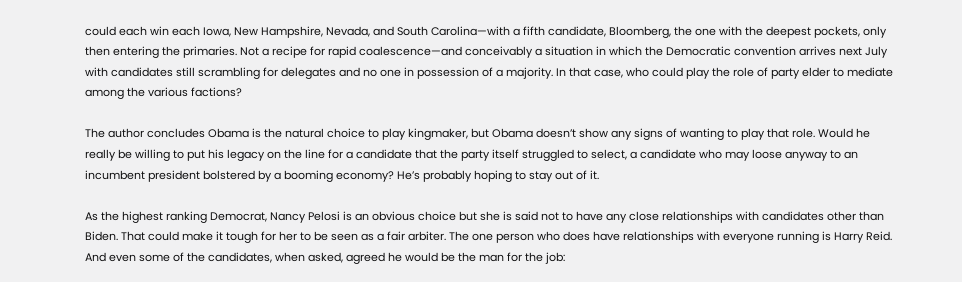could each win each Iowa, New Hampshire, Nevada, and South Carolina—with a fifth candidate, Bloomberg, the one with the deepest pockets, only then entering the primaries. Not a recipe for rapid coalescence—and conceivably a situation in which the Democratic convention arrives next July with candidates still scrambling for delegates and no one in possession of a majority. In that case, who could play the role of party elder to mediate among the various factions?

The author concludes Obama is the natural choice to play kingmaker, but Obama doesn’t show any signs of wanting to play that role. Would he really be willing to put his legacy on the line for a candidate that the party itself struggled to select, a candidate who may loose anyway to an incumbent president bolstered by a booming economy? He’s probably hoping to stay out of it.

As the highest ranking Democrat, Nancy Pelosi is an obvious choice but she is said not to have any close relationships with candidates other than Biden. That could make it tough for her to be seen as a fair arbiter. The one person who does have relationships with everyone running is Harry Reid. And even some of the candidates, when asked, agreed he would be the man for the job: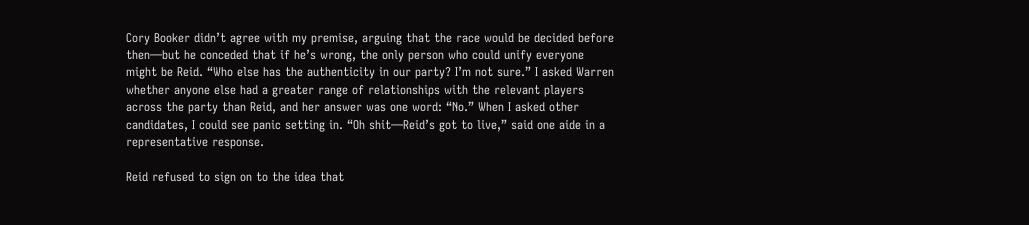Cory Booker didn’t agree with my premise, arguing that the race would be decided before then—but he conceded that if he’s wrong, the only person who could unify everyone might be Reid. “Who else has the authenticity in our party? I’m not sure.” I asked Warren whether anyone else had a greater range of relationships with the relevant players across the party than Reid, and her answer was one word: “No.” When I asked other candidates, I could see panic setting in. “Oh shit—Reid’s got to live,” said one aide in a representative response.

Reid refused to sign on to the idea that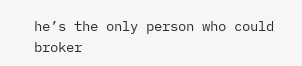he’s the only person who could broker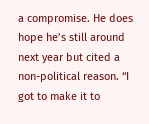a compromise. He does hope he’s still around next year but cited a non-political reason. “I got to make it to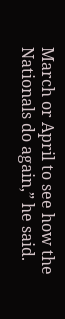March or April to see how the Nationals do again,” he said.